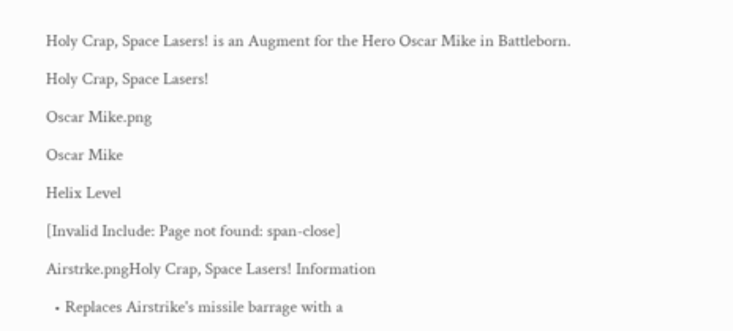Holy Crap, Space Lasers! is an Augment for the Hero Oscar Mike in Battleborn.

Holy Crap, Space Lasers!

Oscar Mike.png

Oscar Mike

Helix Level

[Invalid Include: Page not found: span-close]

Airstrke.pngHoly Crap, Space Lasers! Information

  • Replaces Airstrike's missile barrage with a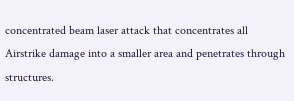concentrated beam laser attack that concentrates all Airstrike damage into a smaller area and penetrates through structures.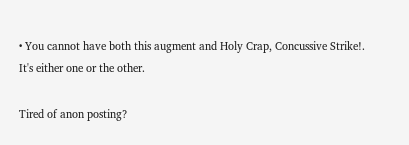• You cannot have both this augment and Holy Crap, Concussive Strike!. It's either one or the other.

Tired of anon posting?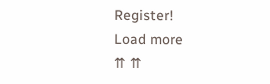Register!
Load more
⇈ ⇈